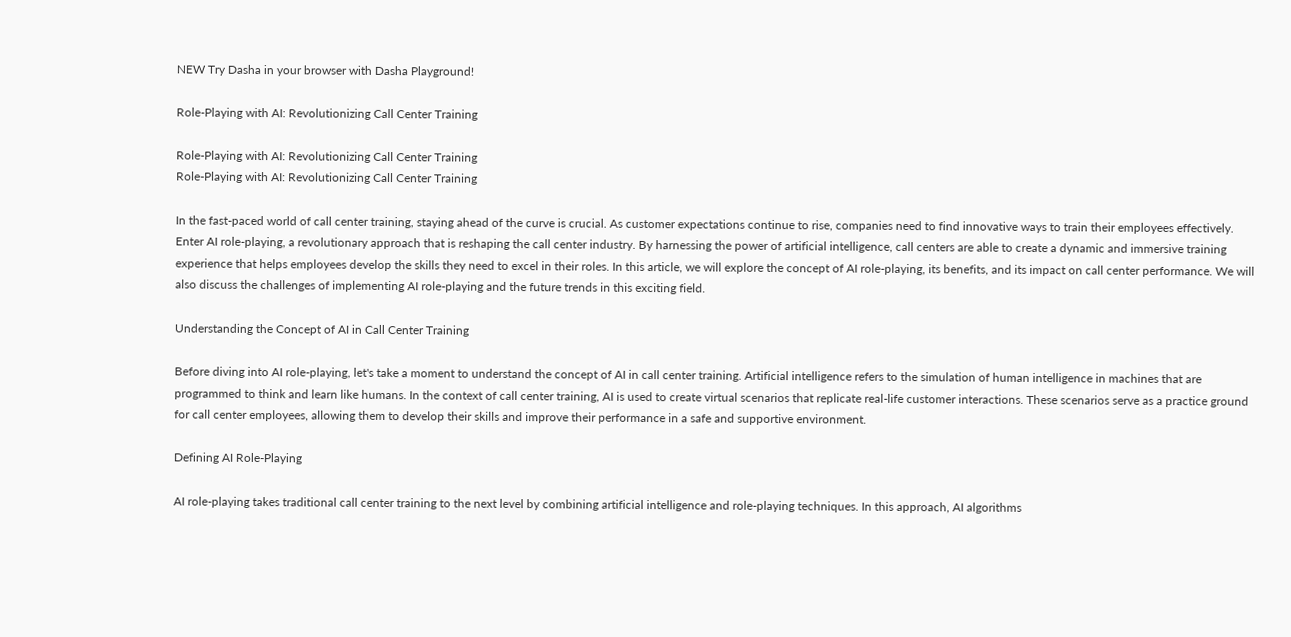NEW Try Dasha in your browser with Dasha Playground!

Role-Playing with AI: Revolutionizing Call Center Training

Role-Playing with AI: Revolutionizing Call Center Training
Role-Playing with AI: Revolutionizing Call Center Training

In the fast-paced world of call center training, staying ahead of the curve is crucial. As customer expectations continue to rise, companies need to find innovative ways to train their employees effectively. Enter AI role-playing, a revolutionary approach that is reshaping the call center industry. By harnessing the power of artificial intelligence, call centers are able to create a dynamic and immersive training experience that helps employees develop the skills they need to excel in their roles. In this article, we will explore the concept of AI role-playing, its benefits, and its impact on call center performance. We will also discuss the challenges of implementing AI role-playing and the future trends in this exciting field.

Understanding the Concept of AI in Call Center Training

Before diving into AI role-playing, let's take a moment to understand the concept of AI in call center training. Artificial intelligence refers to the simulation of human intelligence in machines that are programmed to think and learn like humans. In the context of call center training, AI is used to create virtual scenarios that replicate real-life customer interactions. These scenarios serve as a practice ground for call center employees, allowing them to develop their skills and improve their performance in a safe and supportive environment.

Defining AI Role-Playing

AI role-playing takes traditional call center training to the next level by combining artificial intelligence and role-playing techniques. In this approach, AI algorithms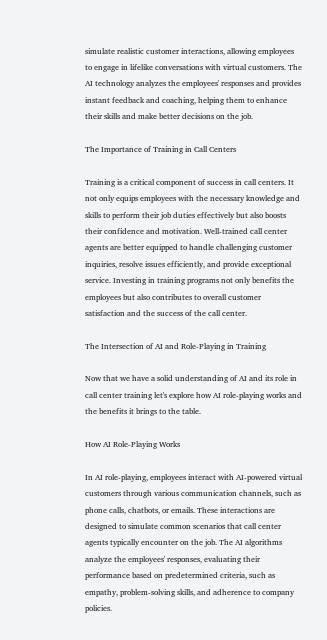simulate realistic customer interactions, allowing employees to engage in lifelike conversations with virtual customers. The AI technology analyzes the employees' responses and provides instant feedback and coaching, helping them to enhance their skills and make better decisions on the job.

The Importance of Training in Call Centers

Training is a critical component of success in call centers. It not only equips employees with the necessary knowledge and skills to perform their job duties effectively but also boosts their confidence and motivation. Well-trained call center agents are better equipped to handle challenging customer inquiries, resolve issues efficiently, and provide exceptional service. Investing in training programs not only benefits the employees but also contributes to overall customer satisfaction and the success of the call center.

The Intersection of AI and Role-Playing in Training

Now that we have a solid understanding of AI and its role in call center training let's explore how AI role-playing works and the benefits it brings to the table.

How AI Role-Playing Works

In AI role-playing, employees interact with AI-powered virtual customers through various communication channels, such as phone calls, chatbots, or emails. These interactions are designed to simulate common scenarios that call center agents typically encounter on the job. The AI algorithms analyze the employees' responses, evaluating their performance based on predetermined criteria, such as empathy, problem-solving skills, and adherence to company policies.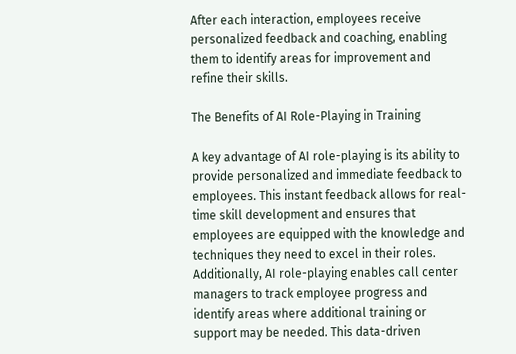After each interaction, employees receive personalized feedback and coaching, enabling them to identify areas for improvement and refine their skills.

The Benefits of AI Role-Playing in Training

A key advantage of AI role-playing is its ability to provide personalized and immediate feedback to employees. This instant feedback allows for real-time skill development and ensures that employees are equipped with the knowledge and techniques they need to excel in their roles. Additionally, AI role-playing enables call center managers to track employee progress and identify areas where additional training or support may be needed. This data-driven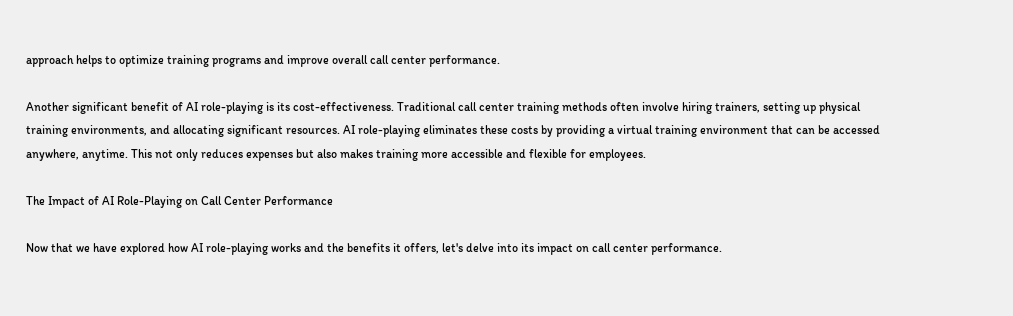approach helps to optimize training programs and improve overall call center performance.

Another significant benefit of AI role-playing is its cost-effectiveness. Traditional call center training methods often involve hiring trainers, setting up physical training environments, and allocating significant resources. AI role-playing eliminates these costs by providing a virtual training environment that can be accessed anywhere, anytime. This not only reduces expenses but also makes training more accessible and flexible for employees.

The Impact of AI Role-Playing on Call Center Performance

Now that we have explored how AI role-playing works and the benefits it offers, let's delve into its impact on call center performance.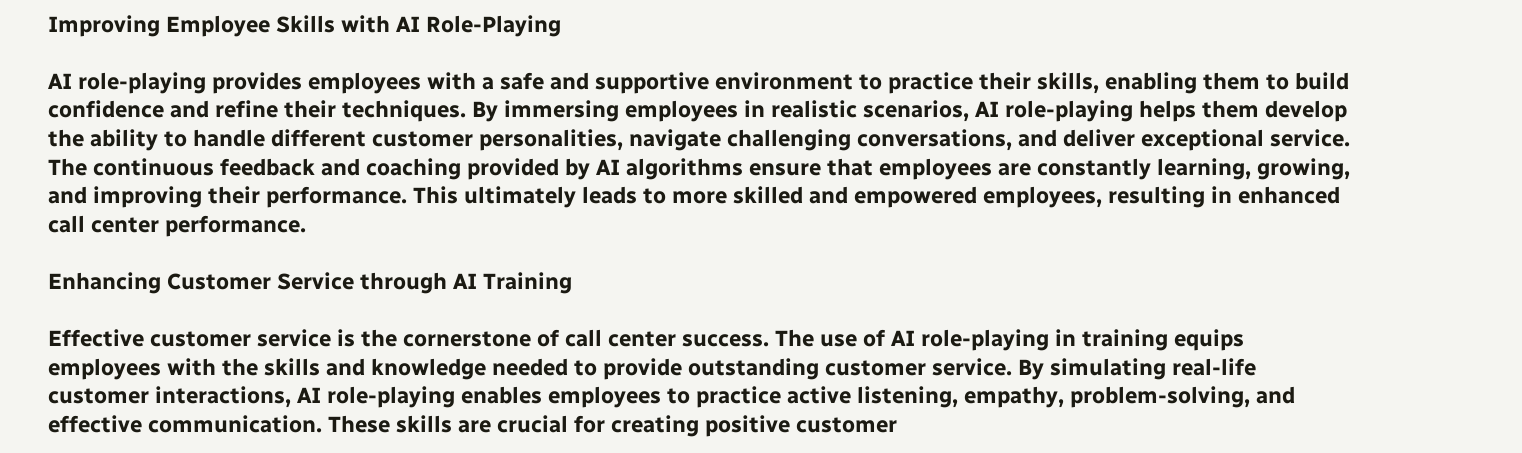Improving Employee Skills with AI Role-Playing

AI role-playing provides employees with a safe and supportive environment to practice their skills, enabling them to build confidence and refine their techniques. By immersing employees in realistic scenarios, AI role-playing helps them develop the ability to handle different customer personalities, navigate challenging conversations, and deliver exceptional service. The continuous feedback and coaching provided by AI algorithms ensure that employees are constantly learning, growing, and improving their performance. This ultimately leads to more skilled and empowered employees, resulting in enhanced call center performance.

Enhancing Customer Service through AI Training

Effective customer service is the cornerstone of call center success. The use of AI role-playing in training equips employees with the skills and knowledge needed to provide outstanding customer service. By simulating real-life customer interactions, AI role-playing enables employees to practice active listening, empathy, problem-solving, and effective communication. These skills are crucial for creating positive customer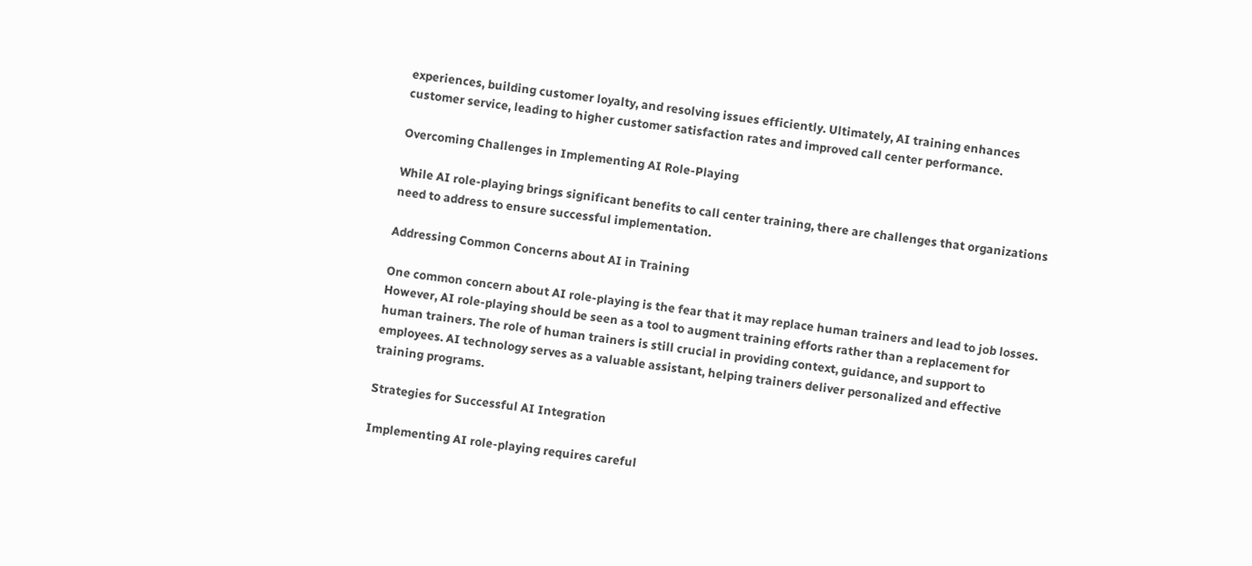experiences, building customer loyalty, and resolving issues efficiently. Ultimately, AI training enhances customer service, leading to higher customer satisfaction rates and improved call center performance.

Overcoming Challenges in Implementing AI Role-Playing

While AI role-playing brings significant benefits to call center training, there are challenges that organizations need to address to ensure successful implementation.

Addressing Common Concerns about AI in Training

One common concern about AI role-playing is the fear that it may replace human trainers and lead to job losses. However, AI role-playing should be seen as a tool to augment training efforts rather than a replacement for human trainers. The role of human trainers is still crucial in providing context, guidance, and support to employees. AI technology serves as a valuable assistant, helping trainers deliver personalized and effective training programs.

Strategies for Successful AI Integration

Implementing AI role-playing requires careful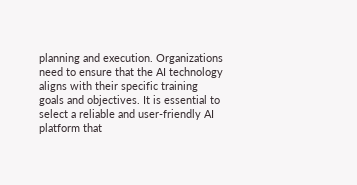planning and execution. Organizations need to ensure that the AI technology aligns with their specific training goals and objectives. It is essential to select a reliable and user-friendly AI platform that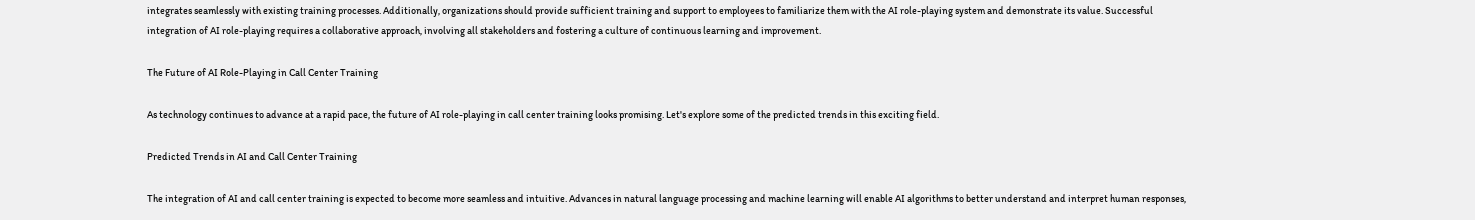integrates seamlessly with existing training processes. Additionally, organizations should provide sufficient training and support to employees to familiarize them with the AI role-playing system and demonstrate its value. Successful integration of AI role-playing requires a collaborative approach, involving all stakeholders and fostering a culture of continuous learning and improvement.

The Future of AI Role-Playing in Call Center Training

As technology continues to advance at a rapid pace, the future of AI role-playing in call center training looks promising. Let's explore some of the predicted trends in this exciting field.

Predicted Trends in AI and Call Center Training

The integration of AI and call center training is expected to become more seamless and intuitive. Advances in natural language processing and machine learning will enable AI algorithms to better understand and interpret human responses,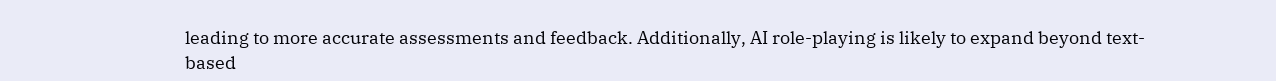leading to more accurate assessments and feedback. Additionally, AI role-playing is likely to expand beyond text-based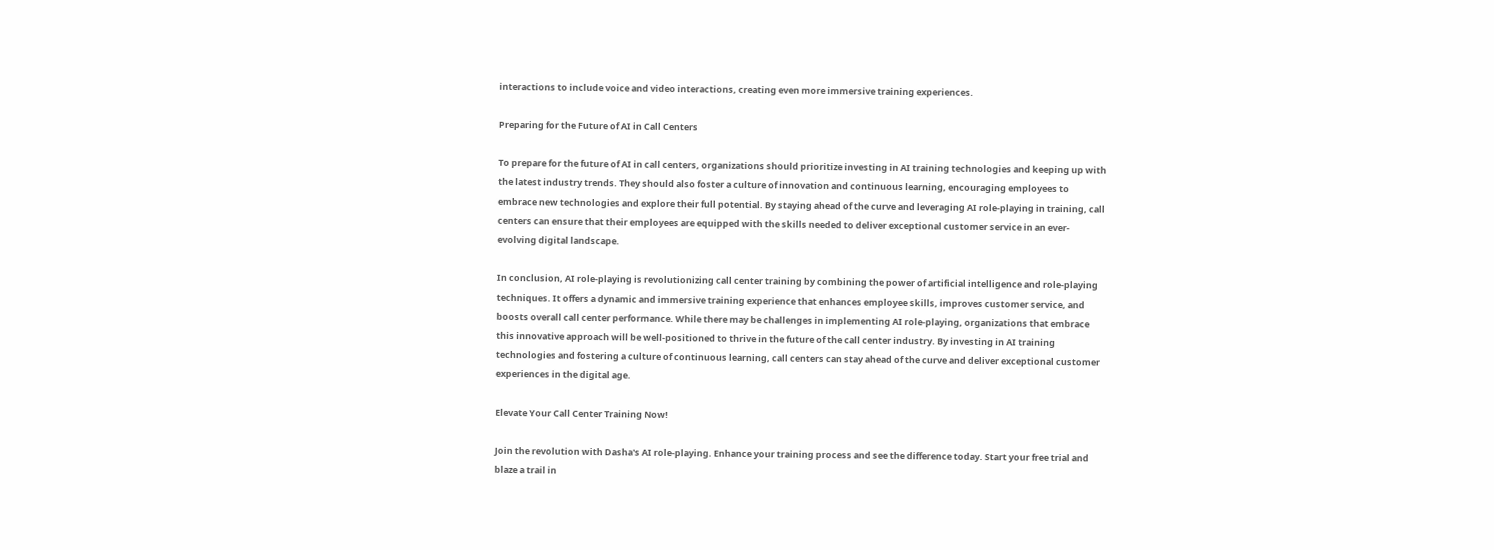interactions to include voice and video interactions, creating even more immersive training experiences.

Preparing for the Future of AI in Call Centers

To prepare for the future of AI in call centers, organizations should prioritize investing in AI training technologies and keeping up with the latest industry trends. They should also foster a culture of innovation and continuous learning, encouraging employees to embrace new technologies and explore their full potential. By staying ahead of the curve and leveraging AI role-playing in training, call centers can ensure that their employees are equipped with the skills needed to deliver exceptional customer service in an ever-evolving digital landscape.

In conclusion, AI role-playing is revolutionizing call center training by combining the power of artificial intelligence and role-playing techniques. It offers a dynamic and immersive training experience that enhances employee skills, improves customer service, and boosts overall call center performance. While there may be challenges in implementing AI role-playing, organizations that embrace this innovative approach will be well-positioned to thrive in the future of the call center industry. By investing in AI training technologies and fostering a culture of continuous learning, call centers can stay ahead of the curve and deliver exceptional customer experiences in the digital age.

Elevate Your Call Center Training Now!

Join the revolution with Dasha's AI role-playing. Enhance your training process and see the difference today. Start your free trial and blaze a trail in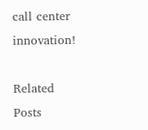call center innovation!

Related Posts